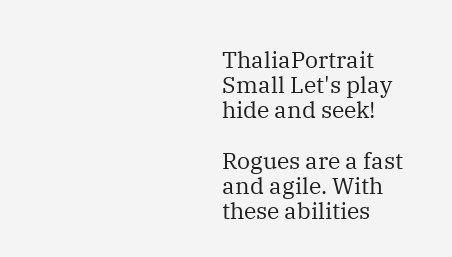ThaliaPortrait Small Let's play hide and seek!

Rogues are a fast and agile. With these abilities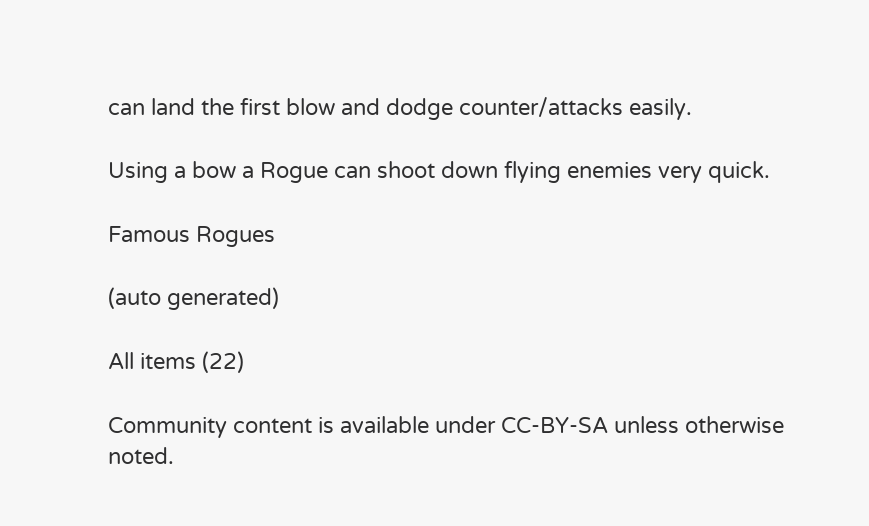can land the first blow and dodge counter/attacks easily.

Using a bow a Rogue can shoot down flying enemies very quick.

Famous Rogues

(auto generated)

All items (22)

Community content is available under CC-BY-SA unless otherwise noted.